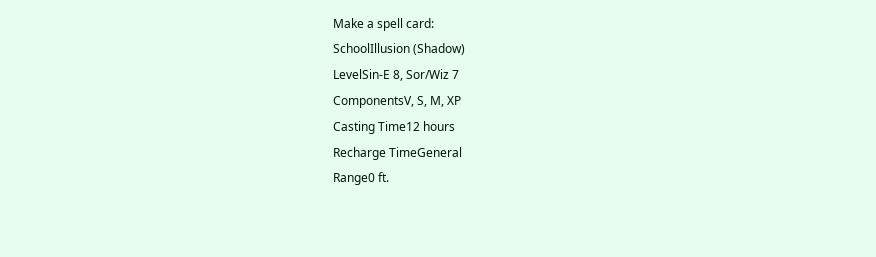Make a spell card:
SchoolIllusion (Shadow)
LevelSin-E 8, Sor/Wiz 7
ComponentsV, S, M, XP
Casting Time12 hours
Recharge TimeGeneral
Range0 ft.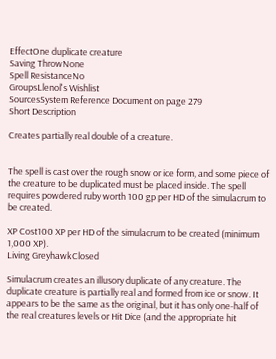EffectOne duplicate creature
Saving ThrowNone
Spell ResistanceNo
GroupsLlenol's Wishlist
SourcesSystem Reference Document on page 279
Short Description

Creates partially real double of a creature.


The spell is cast over the rough snow or ice form, and some piece of the creature to be duplicated must be placed inside. The spell requires powdered ruby worth 100 gp per HD of the simulacrum to be created.

XP Cost100 XP per HD of the simulacrum to be created (minimum 1,000 XP).
Living GreyhawkClosed

Simulacrum creates an illusory duplicate of any creature. The duplicate creature is partially real and formed from ice or snow. It appears to be the same as the original, but it has only one-half of the real creatures levels or Hit Dice (and the appropriate hit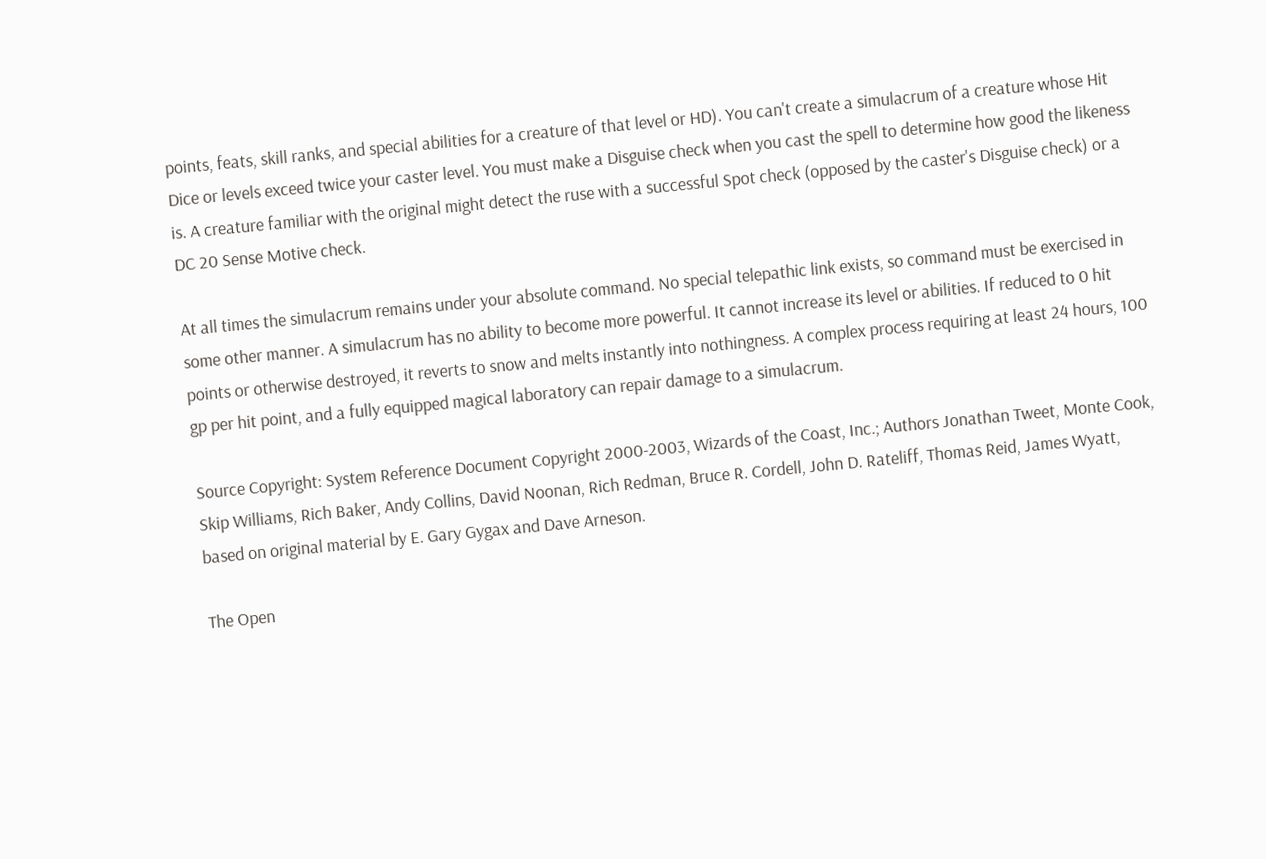points, feats, skill ranks, and special abilities for a creature of that level or HD). You can't create a simulacrum of a creature whose Hit Dice or levels exceed twice your caster level. You must make a Disguise check when you cast the spell to determine how good the likeness is. A creature familiar with the original might detect the ruse with a successful Spot check (opposed by the caster's Disguise check) or a DC 20 Sense Motive check.

At all times the simulacrum remains under your absolute command. No special telepathic link exists, so command must be exercised in some other manner. A simulacrum has no ability to become more powerful. It cannot increase its level or abilities. If reduced to 0 hit points or otherwise destroyed, it reverts to snow and melts instantly into nothingness. A complex process requiring at least 24 hours, 100 gp per hit point, and a fully equipped magical laboratory can repair damage to a simulacrum.

Source Copyright: System Reference Document Copyright 2000-2003, Wizards of the Coast, Inc.; Authors Jonathan Tweet, Monte Cook, Skip Williams, Rich Baker, Andy Collins, David Noonan, Rich Redman, Bruce R. Cordell, John D. Rateliff, Thomas Reid, James Wyatt, based on original material by E. Gary Gygax and Dave Arneson.

The Open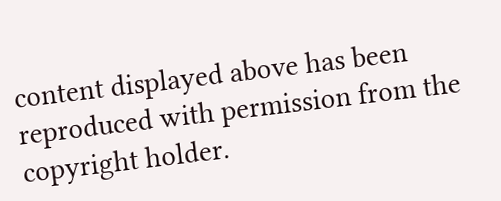content displayed above has been reproduced with permission from the copyright holder.